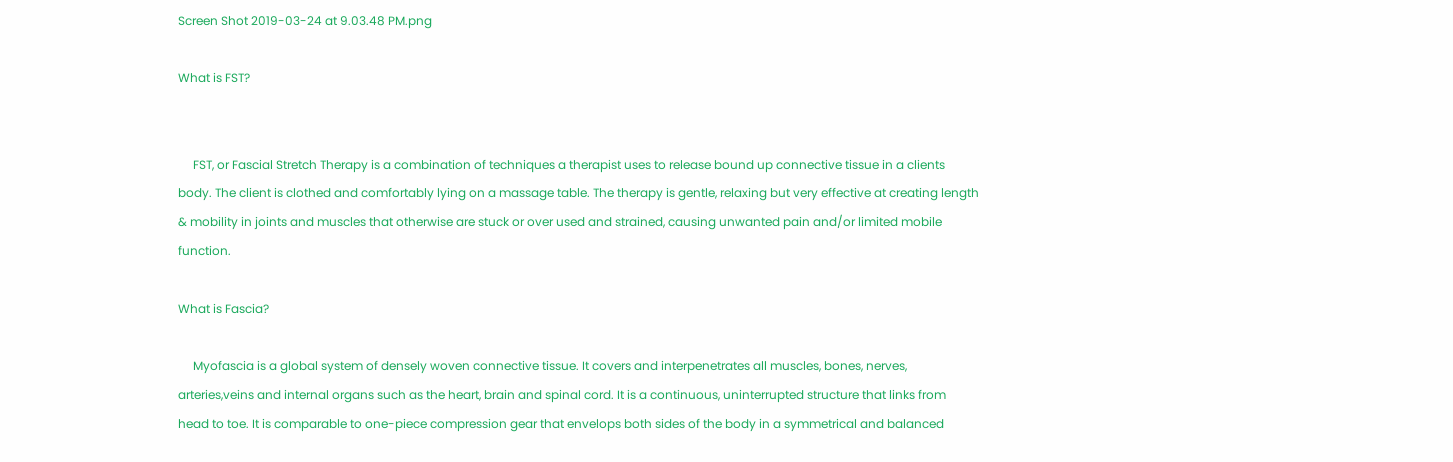Screen Shot 2019-03-24 at 9.03.48 PM.png

What is FST?


     FST, or Fascial Stretch Therapy is a combination of techniques a therapist uses to release bound up connective tissue in a clients body. The client is clothed and comfortably lying on a massage table. The therapy is gentle, relaxing but very effective at creating length & mobility in joints and muscles that otherwise are stuck or over used and strained, causing unwanted pain and/or limited mobile function.

What is Fascia?

     Myofascia is a global system of densely woven connective tissue. It covers and interpenetrates all muscles, bones, nerves, arteries,veins and internal organs such as the heart, brain and spinal cord. It is a continuous, uninterrupted structure that links from head to toe. It is comparable to one-piece compression gear that envelops both sides of the body in a symmetrical and balanced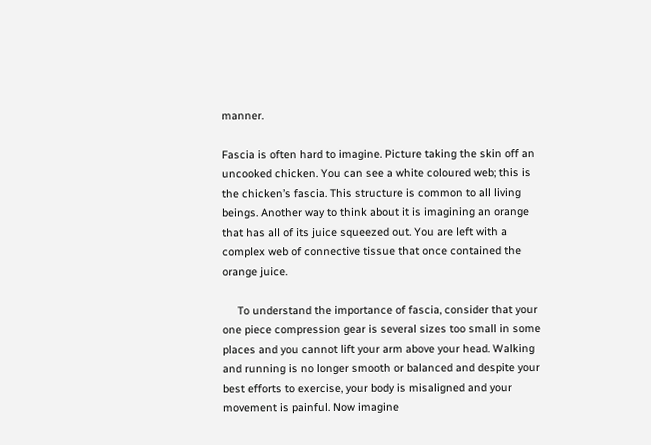manner.

Fascia is often hard to imagine. Picture taking the skin off an uncooked chicken. You can see a white coloured web; this is the chicken’s fascia. This structure is common to all living beings. Another way to think about it is imagining an orange that has all of its juice squeezed out. You are left with a complex web of connective tissue that once contained the orange juice.

     To understand the importance of fascia, consider that your one piece compression gear is several sizes too small in some places and you cannot lift your arm above your head. Walking and running is no longer smooth or balanced and despite your best efforts to exercise, your body is misaligned and your movement is painful. Now imagine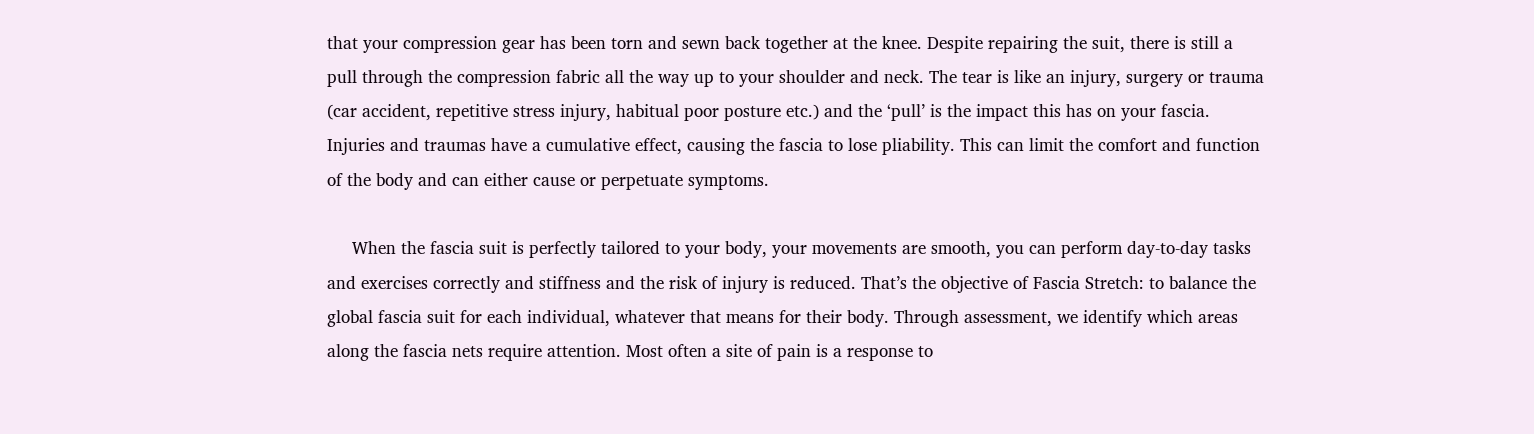that your compression gear has been torn and sewn back together at the knee. Despite repairing the suit, there is still a pull through the compression fabric all the way up to your shoulder and neck. The tear is like an injury, surgery or trauma (car accident, repetitive stress injury, habitual poor posture etc.) and the ‘pull’ is the impact this has on your fascia. Injuries and traumas have a cumulative effect, causing the fascia to lose pliability. This can limit the comfort and function of the body and can either cause or perpetuate symptoms.

     When the fascia suit is perfectly tailored to your body, your movements are smooth, you can perform day-to-day tasks and exercises correctly and stiffness and the risk of injury is reduced. That’s the objective of Fascia Stretch: to balance the global fascia suit for each individual, whatever that means for their body. Through assessment, we identify which areas along the fascia nets require attention. Most often a site of pain is a response to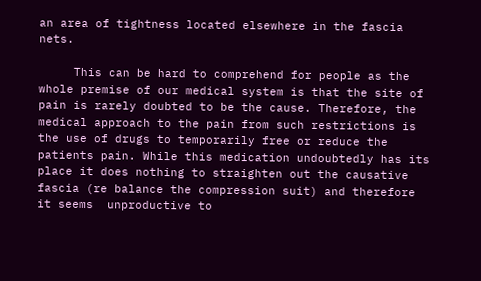an area of tightness located elsewhere in the fascia nets.

     This can be hard to comprehend for people as the whole premise of our medical system is that the site of pain is rarely doubted to be the cause. Therefore, the medical approach to the pain from such restrictions is the use of drugs to temporarily free or reduce the patients pain. While this medication undoubtedly has its place it does nothing to straighten out the causative fascia (re balance the compression suit) and therefore it seems  unproductive to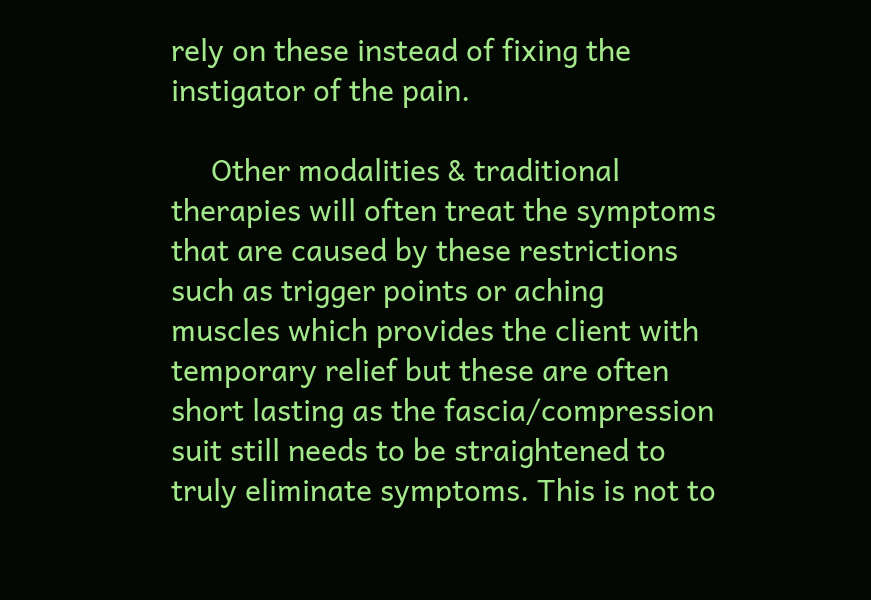rely on these instead of fixing the instigator of the pain.

     Other modalities & traditional therapies will often treat the symptoms that are caused by these restrictions such as trigger points or aching muscles which provides the client with temporary relief but these are often short lasting as the fascia/compression suit still needs to be straightened to truly eliminate symptoms. This is not to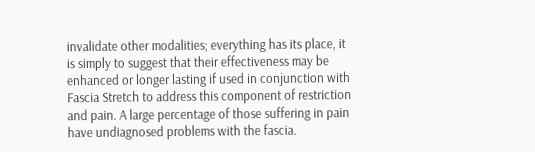invalidate other modalities; everything has its place, it is simply to suggest that their effectiveness may be enhanced or longer lasting if used in conjunction with Fascia Stretch to address this component of restriction and pain. A large percentage of those suffering in pain have undiagnosed problems with the fascia.